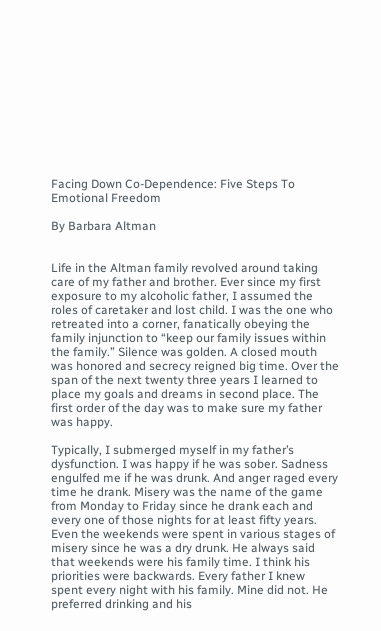Facing Down Co-Dependence: Five Steps To Emotional Freedom

By Barbara Altman


Life in the Altman family revolved around taking care of my father and brother. Ever since my first exposure to my alcoholic father, I assumed the roles of caretaker and lost child. I was the one who retreated into a corner, fanatically obeying the family injunction to “keep our family issues within the family.” Silence was golden. A closed mouth was honored and secrecy reigned big time. Over the span of the next twenty three years I learned to place my goals and dreams in second place. The first order of the day was to make sure my father was happy.

Typically, I submerged myself in my father’s dysfunction. I was happy if he was sober. Sadness engulfed me if he was drunk. And anger raged every time he drank. Misery was the name of the game from Monday to Friday since he drank each and every one of those nights for at least fifty years. Even the weekends were spent in various stages of misery since he was a dry drunk. He always said that weekends were his family time. I think his priorities were backwards. Every father I knew spent every night with his family. Mine did not. He preferred drinking and his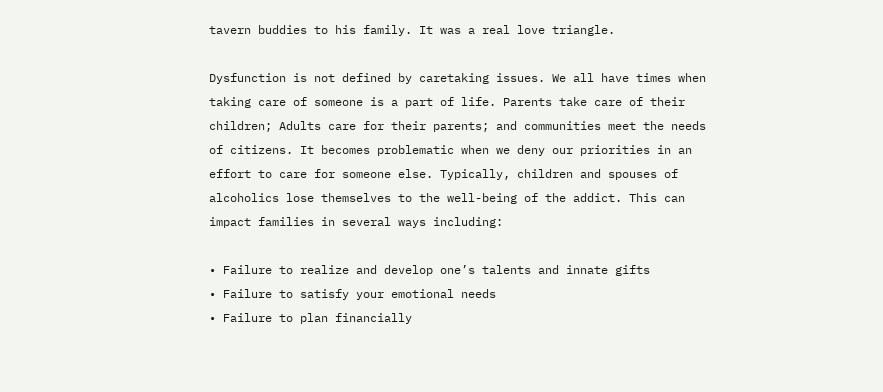tavern buddies to his family. It was a real love triangle.

Dysfunction is not defined by caretaking issues. We all have times when taking care of someone is a part of life. Parents take care of their children; Adults care for their parents; and communities meet the needs of citizens. It becomes problematic when we deny our priorities in an effort to care for someone else. Typically, children and spouses of alcoholics lose themselves to the well-being of the addict. This can impact families in several ways including:

• Failure to realize and develop one’s talents and innate gifts
• Failure to satisfy your emotional needs
• Failure to plan financially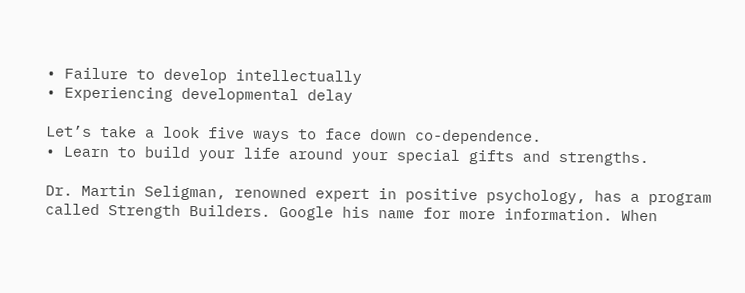• Failure to develop intellectually
• Experiencing developmental delay

Let’s take a look five ways to face down co-dependence.
• Learn to build your life around your special gifts and strengths.

Dr. Martin Seligman, renowned expert in positive psychology, has a program called Strength Builders. Google his name for more information. When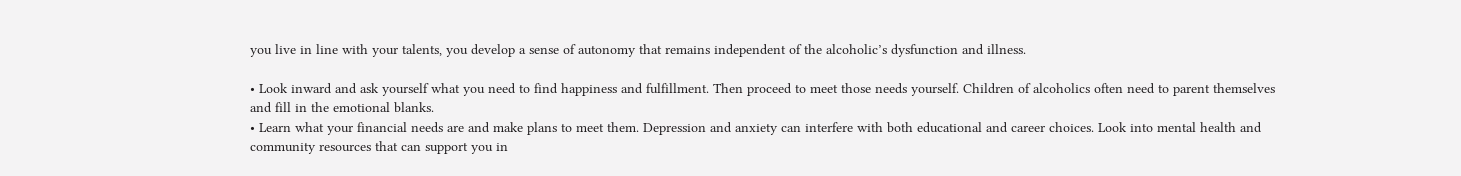you live in line with your talents, you develop a sense of autonomy that remains independent of the alcoholic’s dysfunction and illness.

• Look inward and ask yourself what you need to find happiness and fulfillment. Then proceed to meet those needs yourself. Children of alcoholics often need to parent themselves and fill in the emotional blanks.
• Learn what your financial needs are and make plans to meet them. Depression and anxiety can interfere with both educational and career choices. Look into mental health and community resources that can support you in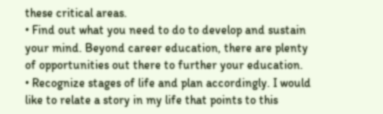these critical areas.
• Find out what you need to do to develop and sustain your mind. Beyond career education, there are plenty of opportunities out there to further your education.
• Recognize stages of life and plan accordingly. I would like to relate a story in my life that points to this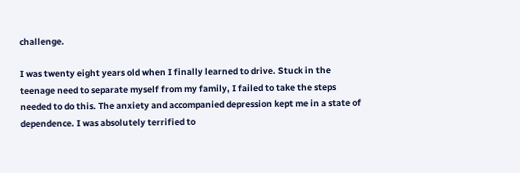challenge.

I was twenty eight years old when I finally learned to drive. Stuck in the teenage need to separate myself from my family, I failed to take the steps needed to do this. The anxiety and accompanied depression kept me in a state of dependence. I was absolutely terrified to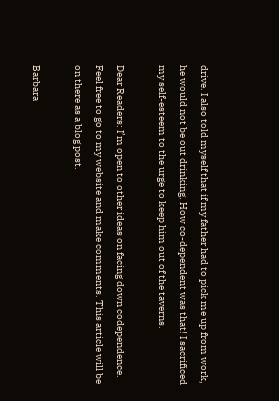drive. I also told myself that if my father had to pick me up from work, he would not be out drinking. How co-dependent was that! I sacrificed my self-esteem to the urge to keep him out of the taverns.

Dear Readers: I’m open to other ideas on facing down codependence. Feel free to go to my website and make comments. This article will be on there as a blog post.

Barbara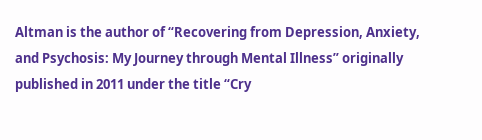Altman is the author of “Recovering from Depression, Anxiety, and Psychosis: My Journey through Mental Illness” originally published in 2011 under the title “Cry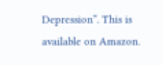Depression”. This is available on Amazon.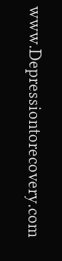www.Depressiontorecovery.com